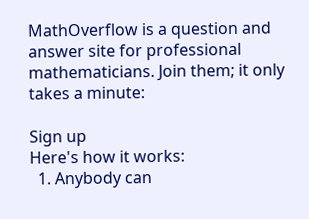MathOverflow is a question and answer site for professional mathematicians. Join them; it only takes a minute:

Sign up
Here's how it works:
  1. Anybody can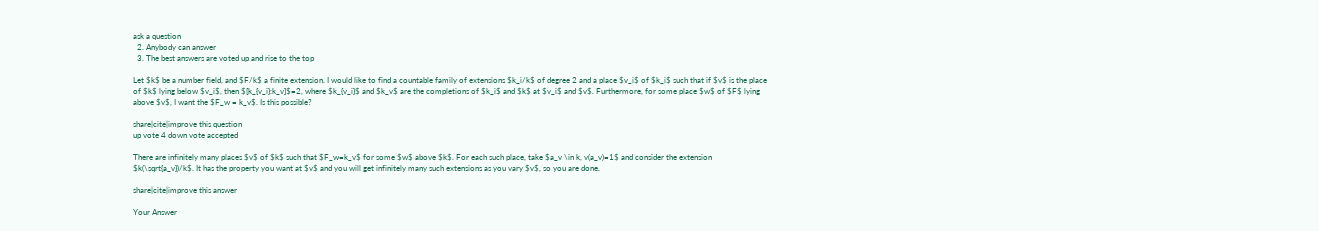ask a question
  2. Anybody can answer
  3. The best answers are voted up and rise to the top

Let $k$ be a number field, and $F/k$ a finite extension. I would like to find a countable family of extensions $k_i/k$ of degree 2 and a place $v_i$ of $k_i$ such that if $v$ is the place of $k$ lying below $v_i$, then $[k_{v_i}:k_v]$=2, where $k_{v_i}$ and $k_v$ are the completions of $k_i$ and $k$ at $v_i$ and $v$. Furthermore, for some place $w$ of $F$ lying above $v$, I want the $F_w = k_v$. Is this possible?

share|cite|improve this question
up vote 4 down vote accepted

There are infinitely many places $v$ of $k$ such that $F_w=k_v$ for some $w$ above $k$. For each such place, take $a_v \in k, v(a_v)=1$ and consider the extension $k(\sqrt{a_v})/k$. It has the property you want at $v$ and you will get infinitely many such extensions as you vary $v$, so you are done.

share|cite|improve this answer

Your Answer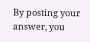By posting your answer, you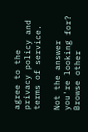agree to the privacy policy and terms of service.

Not the answer you're looking for? Browse other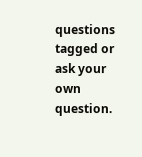questions tagged or ask your own question.